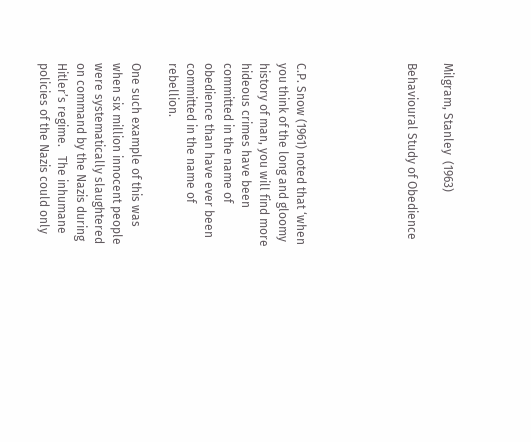Milgram, Stanley  (1963)

Behavioural Study of Obedience





C.P. Snow (1961) noted that ‘when you think of the long and gloomy history of man, you will find more hideous crimes have been committed in the name of obedience than have ever been committed in the name of rebellion.

One such example of this was when six million innocent people were systematically slaughtered on command by the Nazis during Hitler’s regime.   The inhumane policies of the Nazis could only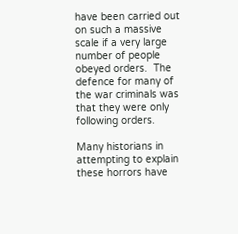have been carried out on such a massive scale if a very large number of people obeyed orders.  The defence for many of the war criminals was that they were only following orders.

Many historians in attempting to explain these horrors have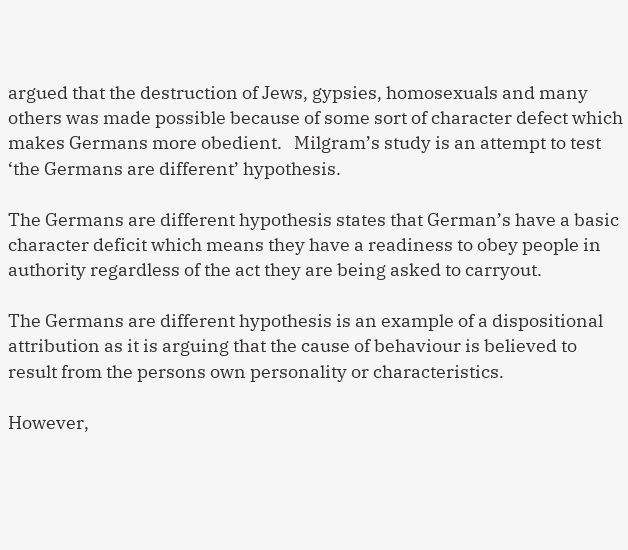argued that the destruction of Jews, gypsies, homosexuals and many others was made possible because of some sort of character defect which makes Germans more obedient.   Milgram’s study is an attempt to test ‘the Germans are different’ hypothesis.

The Germans are different hypothesis states that German’s have a basic character deficit which means they have a readiness to obey people in authority regardless of the act they are being asked to carryout.

The Germans are different hypothesis is an example of a dispositional attribution as it is arguing that the cause of behaviour is believed to result from the persons own personality or characteristics.

However,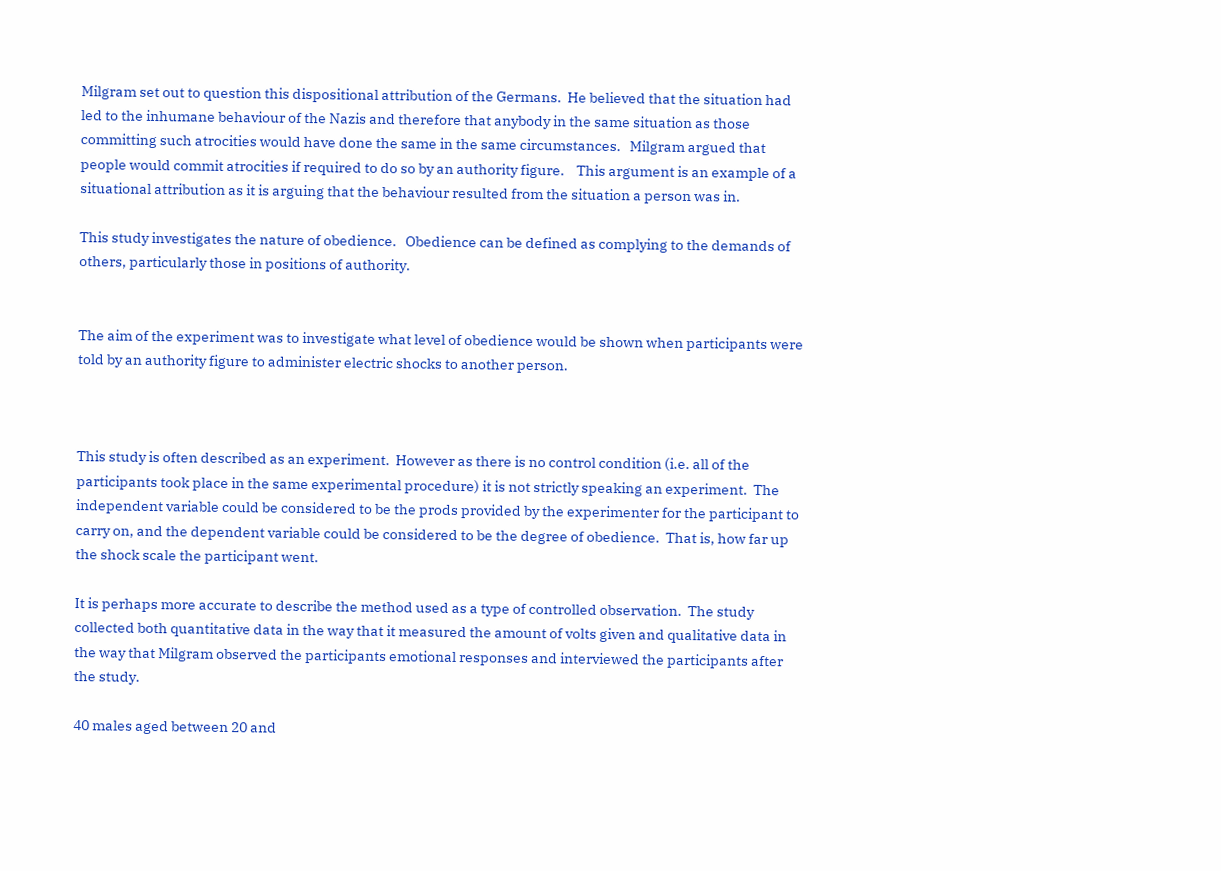Milgram set out to question this dispositional attribution of the Germans.  He believed that the situation had led to the inhumane behaviour of the Nazis and therefore that anybody in the same situation as those committing such atrocities would have done the same in the same circumstances.   Milgram argued that people would commit atrocities if required to do so by an authority figure.    This argument is an example of a situational attribution as it is arguing that the behaviour resulted from the situation a person was in.

This study investigates the nature of obedience.   Obedience can be defined as complying to the demands of others, particularly those in positions of authority.


The aim of the experiment was to investigate what level of obedience would be shown when participants were told by an authority figure to administer electric shocks to another person.



This study is often described as an experiment.  However as there is no control condition (i.e. all of the participants took place in the same experimental procedure) it is not strictly speaking an experiment.  The independent variable could be considered to be the prods provided by the experimenter for the participant to carry on, and the dependent variable could be considered to be the degree of obedience.  That is, how far up the shock scale the participant went.

It is perhaps more accurate to describe the method used as a type of controlled observation.  The study collected both quantitative data in the way that it measured the amount of volts given and qualitative data in the way that Milgram observed the participants emotional responses and interviewed the participants after the study.

40 males aged between 20 and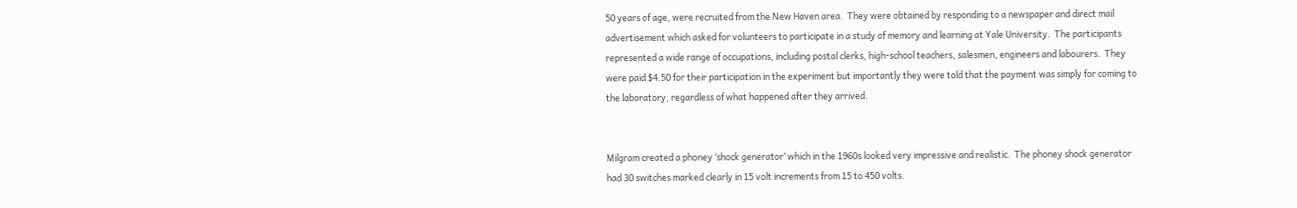50 years of age, were recruited from the New Haven area.  They were obtained by responding to a newspaper and direct mail advertisement which asked for volunteers to participate in a study of memory and learning at Yale University.  The participants represented a wide range of occupations, including postal clerks, high-school teachers, salesmen, engineers and labourers.  They were paid $4.50 for their participation in the experiment but importantly they were told that the payment was simply for coming to the laboratory, regardless of what happened after they arrived.


Milgram created a phoney ‘shock generator’ which in the 1960s looked very impressive and realistic.  The phoney shock generator had 30 switches marked clearly in 15 volt increments from 15 to 450 volts.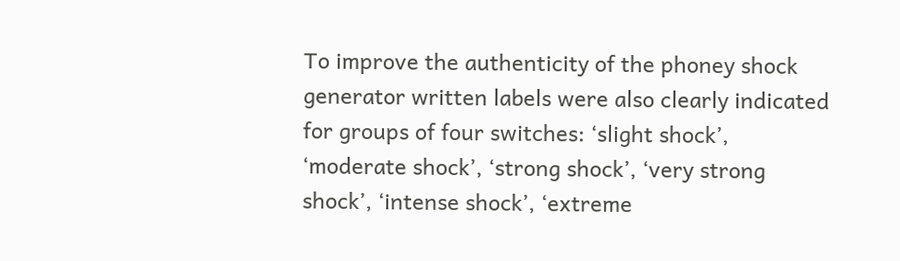To improve the authenticity of the phoney shock generator written labels were also clearly indicated for groups of four switches: ‘slight shock’, ‘moderate shock’, ‘strong shock’, ‘very strong shock’, ‘intense shock’, ‘extreme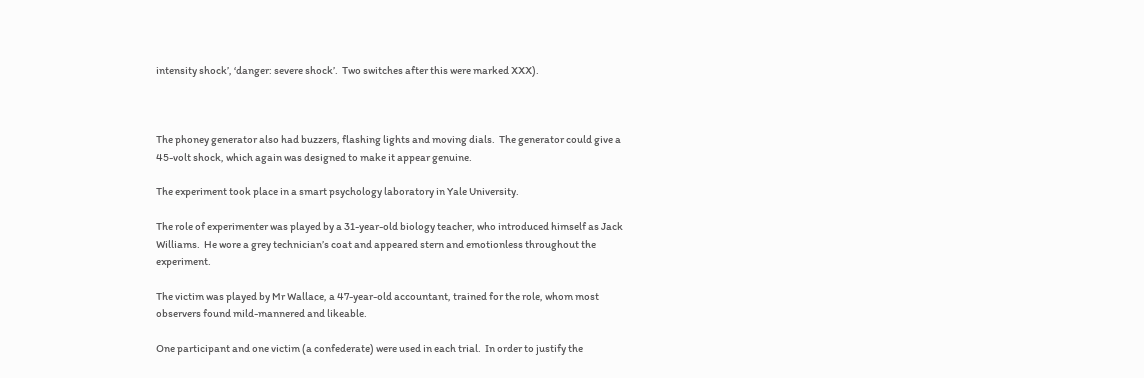intensity shock’, ‘danger: severe shock’.  Two switches after this were marked XXX).



The phoney generator also had buzzers, flashing lights and moving dials.  The generator could give a 45-volt shock, which again was designed to make it appear genuine.

The experiment took place in a smart psychology laboratory in Yale University.

The role of experimenter was played by a 31-year-old biology teacher, who introduced himself as Jack Williams.  He wore a grey technician’s coat and appeared stern and emotionless throughout the experiment.

The victim was played by Mr Wallace, a 47-year-old accountant, trained for the role, whom most observers found mild-mannered and likeable.

One participant and one victim (a confederate) were used in each trial.  In order to justify the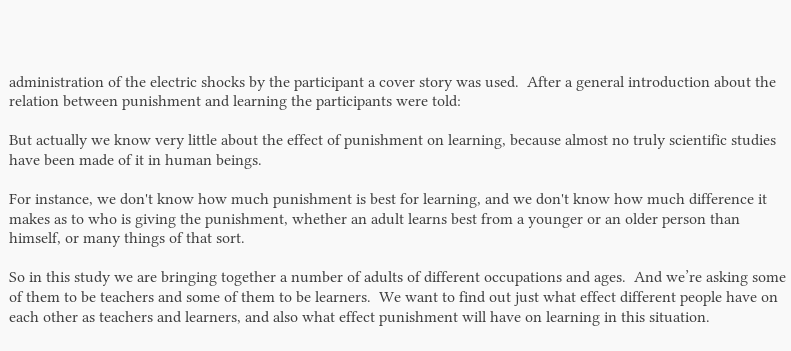administration of the electric shocks by the participant a cover story was used.  After a general introduction about the relation between punishment and learning the participants were told:

But actually we know very little about the effect of punishment on learning, because almost no truly scientific studies have been made of it in human beings.

For instance, we don't know how much punishment is best for learning, and we don't know how much difference it makes as to who is giving the punishment, whether an adult learns best from a younger or an older person than himself, or many things of that sort.

So in this study we are bringing together a number of adults of different occupations and ages.  And we’re asking some of them to be teachers and some of them to be learners.  We want to find out just what effect different people have on each other as teachers and learners, and also what effect punishment will have on learning in this situation.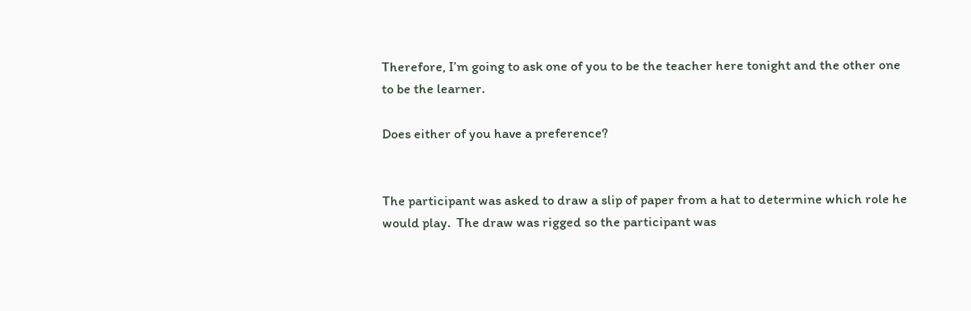Therefore, I’m going to ask one of you to be the teacher here tonight and the other one to be the learner.

Does either of you have a preference?


The participant was asked to draw a slip of paper from a hat to determine which role he would play.  The draw was rigged so the participant was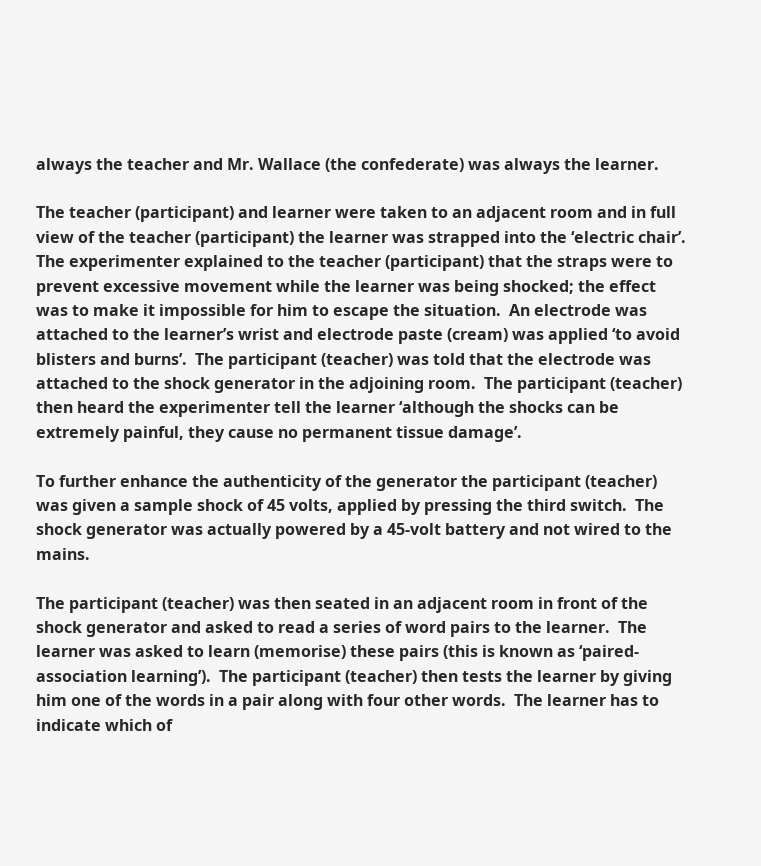always the teacher and Mr. Wallace (the confederate) was always the learner.

The teacher (participant) and learner were taken to an adjacent room and in full view of the teacher (participant) the learner was strapped into the ‘electric chair’.  The experimenter explained to the teacher (participant) that the straps were to prevent excessive movement while the learner was being shocked; the effect was to make it impossible for him to escape the situation.  An electrode was attached to the learner’s wrist and electrode paste (cream) was applied ‘to avoid blisters and burns’.  The participant (teacher) was told that the electrode was attached to the shock generator in the adjoining room.  The participant (teacher) then heard the experimenter tell the learner ‘although the shocks can be extremely painful, they cause no permanent tissue damage’.

To further enhance the authenticity of the generator the participant (teacher) was given a sample shock of 45 volts, applied by pressing the third switch.  The shock generator was actually powered by a 45-volt battery and not wired to the mains.

The participant (teacher) was then seated in an adjacent room in front of the shock generator and asked to read a series of word pairs to the learner.  The learner was asked to learn (memorise) these pairs (this is known as ‘paired-association learning’).  The participant (teacher) then tests the learner by giving him one of the words in a pair along with four other words.  The learner has to indicate which of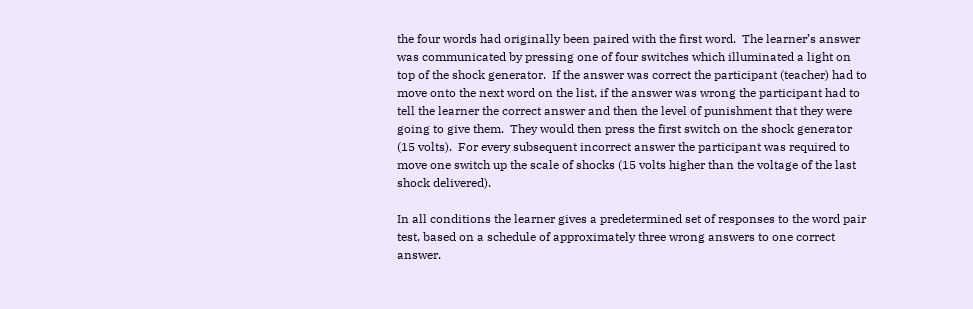the four words had originally been paired with the first word.  The learner’s answer was communicated by pressing one of four switches which illuminated a light on top of the shock generator.  If the answer was correct the participant (teacher) had to move onto the next word on the list, if the answer was wrong the participant had to tell the learner the correct answer and then the level of punishment that they were going to give them.  They would then press the first switch on the shock generator (15 volts).  For every subsequent incorrect answer the participant was required to move one switch up the scale of shocks (15 volts higher than the voltage of the last shock delivered).

In all conditions the learner gives a predetermined set of responses to the word pair test, based on a schedule of approximately three wrong answers to one correct answer.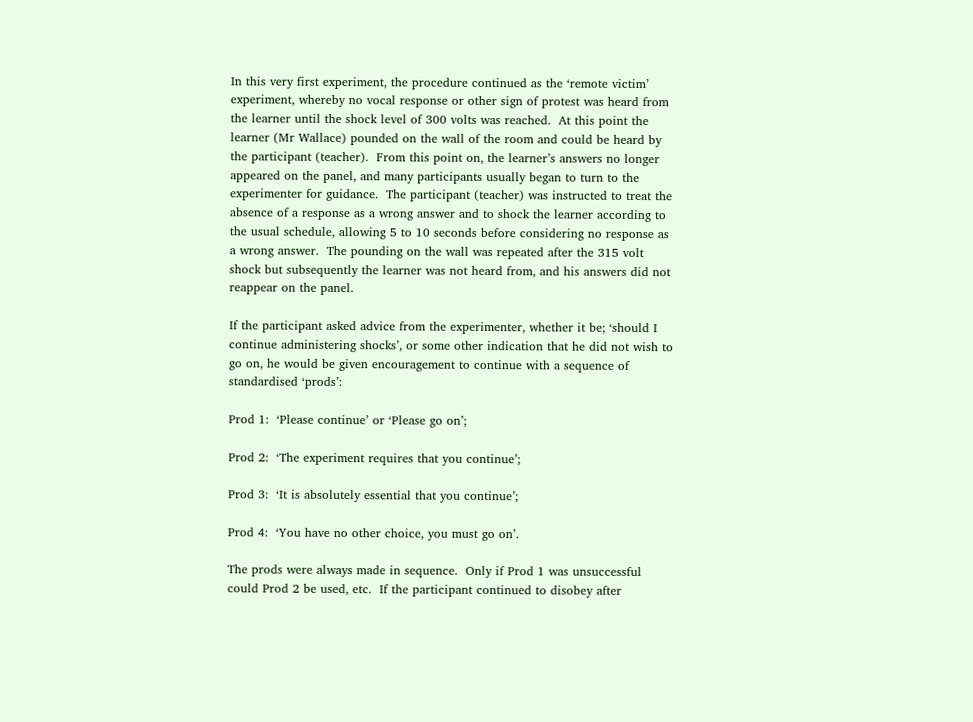In this very first experiment, the procedure continued as the ‘remote victim’ experiment, whereby no vocal response or other sign of protest was heard from the learner until the shock level of 300 volts was reached.  At this point the learner (Mr Wallace) pounded on the wall of the room and could be heard by the participant (teacher).  From this point on, the learner’s answers no longer appeared on the panel, and many participants usually began to turn to the experimenter for guidance.  The participant (teacher) was instructed to treat the absence of a response as a wrong answer and to shock the learner according to the usual schedule, allowing 5 to 10 seconds before considering no response as a wrong answer.  The pounding on the wall was repeated after the 315 volt shock but subsequently the learner was not heard from, and his answers did not reappear on the panel.

If the participant asked advice from the experimenter, whether it be; ‘should I continue administering shocks’, or some other indication that he did not wish to go on, he would be given encouragement to continue with a sequence of standardised ‘prods’:

Prod 1:  ‘Please continue’ or ‘Please go on’;

Prod 2:  ‘The experiment requires that you continue’;

Prod 3:  ‘It is absolutely essential that you continue’;

Prod 4:  ‘You have no other choice, you must go on’.

The prods were always made in sequence.  Only if Prod 1 was unsuccessful could Prod 2 be used, etc.  If the participant continued to disobey after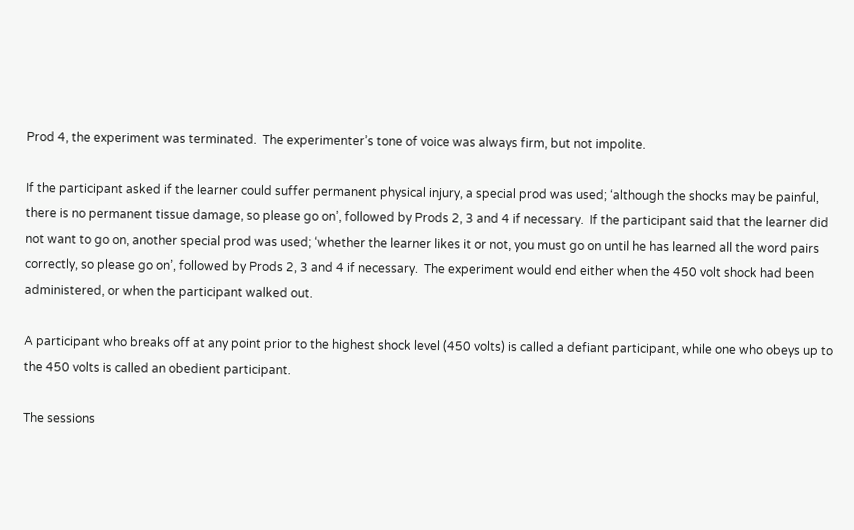Prod 4, the experiment was terminated.  The experimenter’s tone of voice was always firm, but not impolite.

If the participant asked if the learner could suffer permanent physical injury, a special prod was used; ‘although the shocks may be painful, there is no permanent tissue damage, so please go on’, followed by Prods 2, 3 and 4 if necessary.  If the participant said that the learner did not want to go on, another special prod was used; ‘whether the learner likes it or not, you must go on until he has learned all the word pairs correctly, so please go on’, followed by Prods 2, 3 and 4 if necessary.  The experiment would end either when the 450 volt shock had been administered, or when the participant walked out.

A participant who breaks off at any point prior to the highest shock level (450 volts) is called a defiant participant, while one who obeys up to the 450 volts is called an obedient participant.

The sessions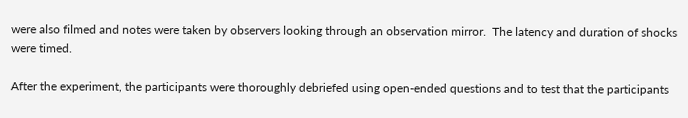were also filmed and notes were taken by observers looking through an observation mirror.  The latency and duration of shocks were timed.

After the experiment, the participants were thoroughly debriefed using open-ended questions and to test that the participants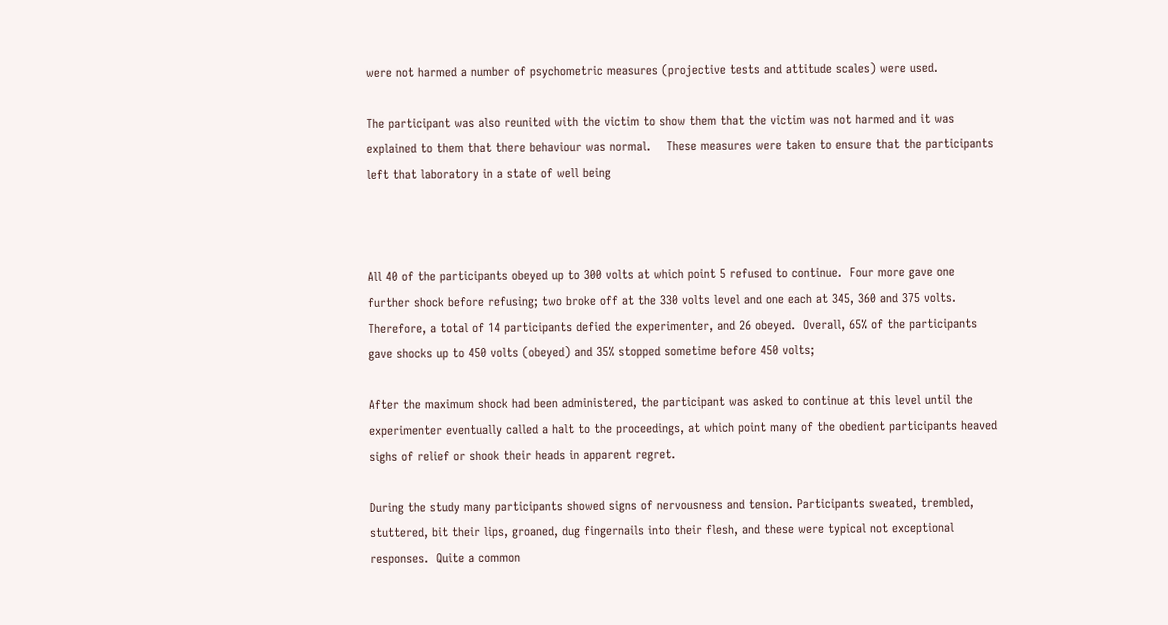were not harmed a number of psychometric measures (projective tests and attitude scales) were used.

The participant was also reunited with the victim to show them that the victim was not harmed and it was explained to them that there behaviour was normal.    These measures were taken to ensure that the participants left that laboratory in a state of well being



All 40 of the participants obeyed up to 300 volts at which point 5 refused to continue.  Four more gave one further shock before refusing; two broke off at the 330 volts level and one each at 345, 360 and 375 volts.  Therefore, a total of 14 participants defied the experimenter, and 26 obeyed.  Overall, 65% of the participants gave shocks up to 450 volts (obeyed) and 35% stopped sometime before 450 volts;

After the maximum shock had been administered, the participant was asked to continue at this level until the experimenter eventually called a halt to the proceedings, at which point many of the obedient participants heaved sighs of relief or shook their heads in apparent regret.

During the study many participants showed signs of nervousness and tension. Participants sweated, trembled, stuttered, bit their lips, groaned, dug fingernails into their flesh, and these were typical not exceptional responses.  Quite a common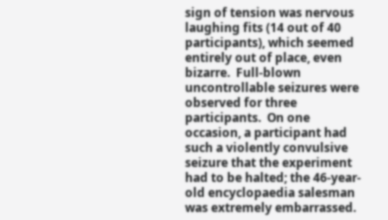sign of tension was nervous laughing fits (14 out of 40 participants), which seemed entirely out of place, even bizarre.  Full-blown uncontrollable seizures were observed for three participants.  On one occasion, a participant had such a violently convulsive seizure that the experiment had to be halted; the 46-year-old encyclopaedia salesman was extremely embarrassed.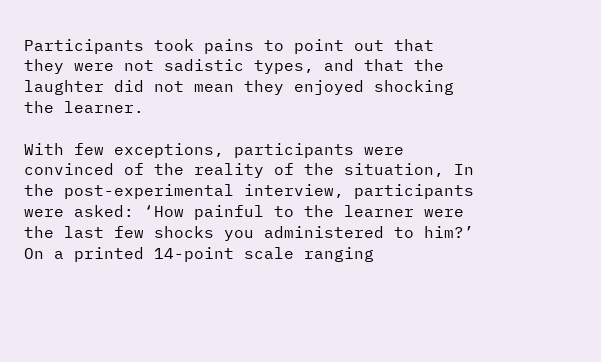Participants took pains to point out that they were not sadistic types, and that the laughter did not mean they enjoyed shocking the learner.

With few exceptions, participants were convinced of the reality of the situation, In the post-experimental interview, participants were asked: ‘How painful to the learner were the last few shocks you administered to him?’  On a printed 14-point scale ranging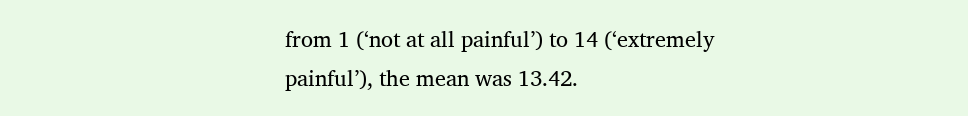from 1 (‘not at all painful’) to 14 (‘extremely painful’), the mean was 13.42.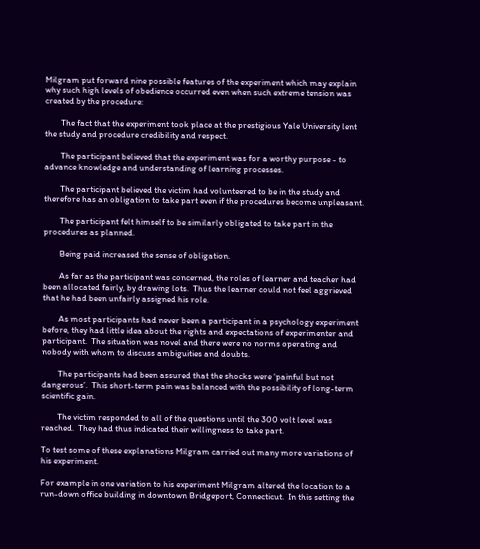Milgram put forward nine possible features of the experiment which may explain why such high levels of obedience occurred even when such extreme tension was created by the procedure:

        The fact that the experiment took place at the prestigious Yale University lent the study and procedure credibility and respect.

        The participant believed that the experiment was for a worthy purpose - to advance knowledge and understanding of learning processes.

        The participant believed the victim had volunteered to be in the study and therefore has an obligation to take part even if the procedures become unpleasant.

        The participant felt himself to be similarly obligated to take part in the procedures as planned.

        Being paid increased the sense of obligation.

        As far as the participant was concerned, the roles of learner and teacher had been allocated fairly, by drawing lots.  Thus the learner could not feel aggrieved that he had been unfairly assigned his role.

        As most participants had never been a participant in a psychology experiment before, they had little idea about the rights and expectations of experimenter and participant.  The situation was novel and there were no norms operating and nobody with whom to discuss ambiguities and doubts.

        The participants had been assured that the shocks were ‘painful but not dangerous’.  This short-term pain was balanced with the possibility of long-term scientific gain.

        The victim responded to all of the questions until the 300 volt level was reached.  They had thus indicated their willingness to take part.

To test some of these explanations Milgram carried out many more variations of his experiment.

For example in one variation to his experiment Milgram altered the location to a run-down office building in downtown Bridgeport, Connecticut.  In this setting the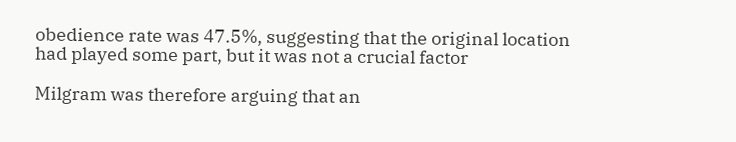obedience rate was 47.5%, suggesting that the original location had played some part, but it was not a crucial factor

Milgram was therefore arguing that an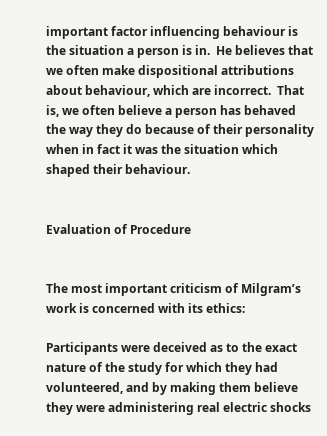important factor influencing behaviour is the situation a person is in.  He believes that we often make dispositional attributions about behaviour, which are incorrect.  That is, we often believe a person has behaved the way they do because of their personality when in fact it was the situation which shaped their behaviour.


Evaluation of Procedure


The most important criticism of Milgram’s work is concerned with its ethics:

Participants were deceived as to the exact nature of the study for which they had volunteered, and by making them believe they were administering real electric shocks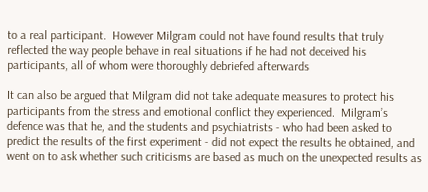to a real participant.  However Milgram could not have found results that truly reflected the way people behave in real situations if he had not deceived his participants, all of whom were thoroughly debriefed afterwards

It can also be argued that Milgram did not take adequate measures to protect his participants from the stress and emotional conflict they experienced.  Milgram’s defence was that he, and the students and psychiatrists - who had been asked to predict the results of the first experiment - did not expect the results he obtained, and went on to ask whether such criticisms are based as much on the unexpected results as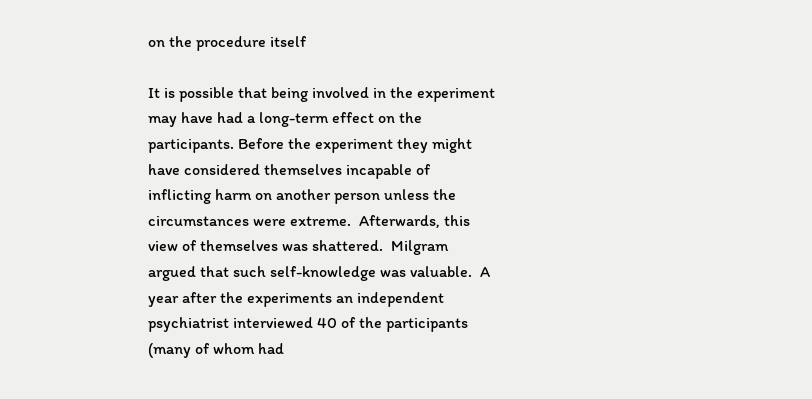on the procedure itself

It is possible that being involved in the experiment may have had a long-term effect on the participants. Before the experiment they might have considered themselves incapable of inflicting harm on another person unless the circumstances were extreme.  Afterwards, this view of themselves was shattered.  Milgram argued that such self-knowledge was valuable.  A year after the experiments an independent psychiatrist interviewed 40 of the participants (many of whom had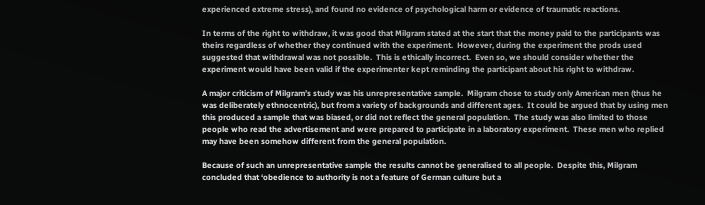experienced extreme stress), and found no evidence of psychological harm or evidence of traumatic reactions.

In terms of the right to withdraw, it was good that Milgram stated at the start that the money paid to the participants was theirs regardless of whether they continued with the experiment.  However, during the experiment the prods used suggested that withdrawal was not possible.  This is ethically incorrect.  Even so, we should consider whether the experiment would have been valid if the experimenter kept reminding the participant about his right to withdraw.

A major criticism of Milgram’s study was his unrepresentative sample.  Milgram chose to study only American men (thus he was deliberately ethnocentric), but from a variety of backgrounds and different ages.  It could be argued that by using men this produced a sample that was biased, or did not reflect the general population.  The study was also limited to those people who read the advertisement and were prepared to participate in a laboratory experiment.  These men who replied may have been somehow different from the general population.

Because of such an unrepresentative sample the results cannot be generalised to all people.  Despite this, Milgram concluded that ‘obedience to authority is not a feature of German culture but a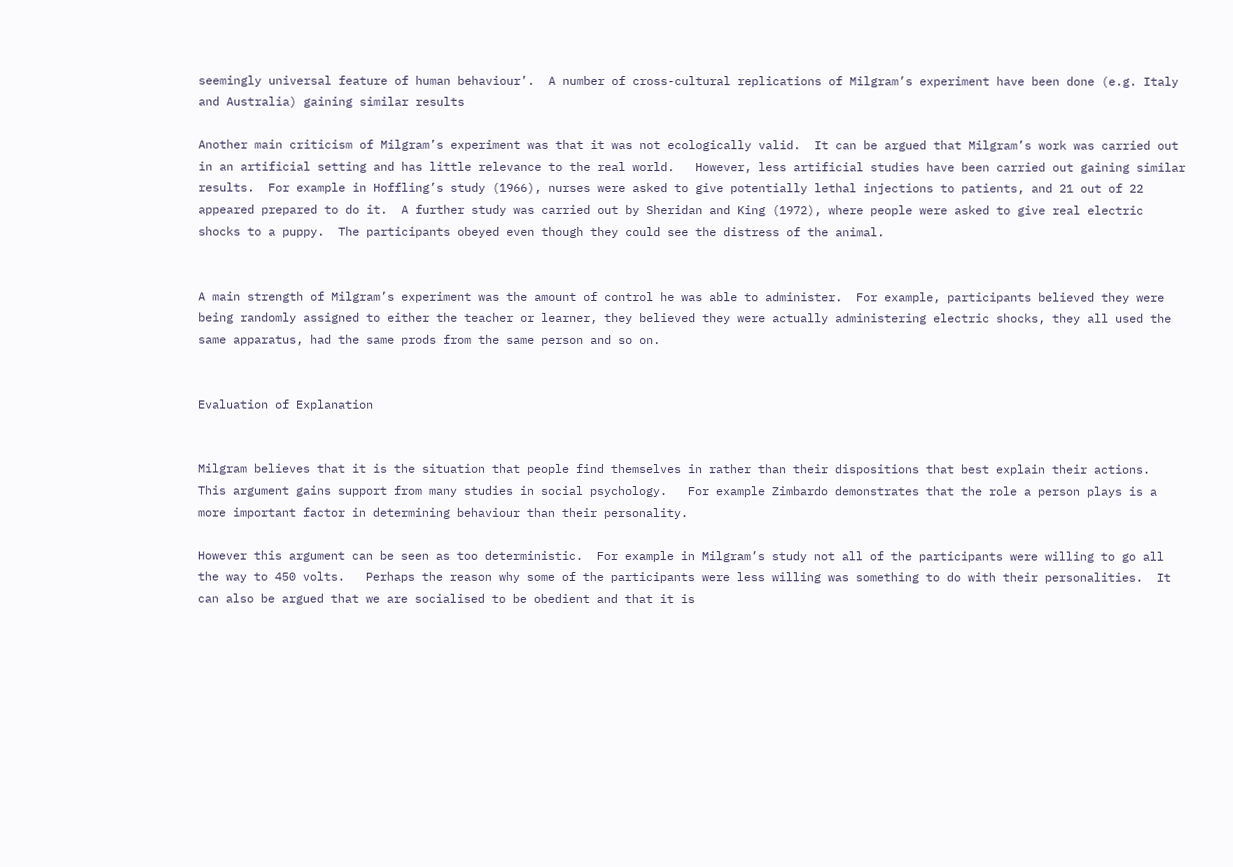seemingly universal feature of human behaviour’.  A number of cross-cultural replications of Milgram’s experiment have been done (e.g. Italy and Australia) gaining similar results

Another main criticism of Milgram’s experiment was that it was not ecologically valid.  It can be argued that Milgram’s work was carried out in an artificial setting and has little relevance to the real world.   However, less artificial studies have been carried out gaining similar results.  For example in Hoffling’s study (1966), nurses were asked to give potentially lethal injections to patients, and 21 out of 22 appeared prepared to do it.  A further study was carried out by Sheridan and King (1972), where people were asked to give real electric shocks to a puppy.  The participants obeyed even though they could see the distress of the animal.


A main strength of Milgram’s experiment was the amount of control he was able to administer.  For example, participants believed they were being randomly assigned to either the teacher or learner, they believed they were actually administering electric shocks, they all used the same apparatus, had the same prods from the same person and so on.


Evaluation of Explanation


Milgram believes that it is the situation that people find themselves in rather than their dispositions that best explain their actions.  This argument gains support from many studies in social psychology.   For example Zimbardo demonstrates that the role a person plays is a more important factor in determining behaviour than their personality.

However this argument can be seen as too deterministic.  For example in Milgram’s study not all of the participants were willing to go all the way to 450 volts.   Perhaps the reason why some of the participants were less willing was something to do with their personalities.  It can also be argued that we are socialised to be obedient and that it is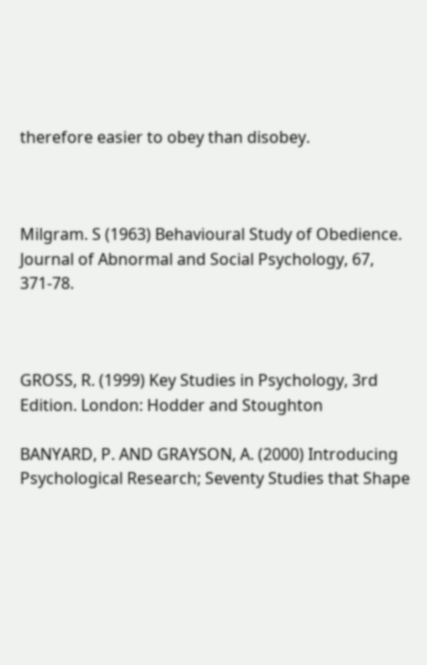therefore easier to obey than disobey.



Milgram. S (1963) Behavioural Study of Obedience. Journal of Abnormal and Social Psychology, 67, 371-78.



GROSS, R. (1999) Key Studies in Psychology, 3rd Edition. London: Hodder and Stoughton

BANYARD, P. AND GRAYSON, A. (2000) Introducing Psychological Research; Seventy Studies that Shape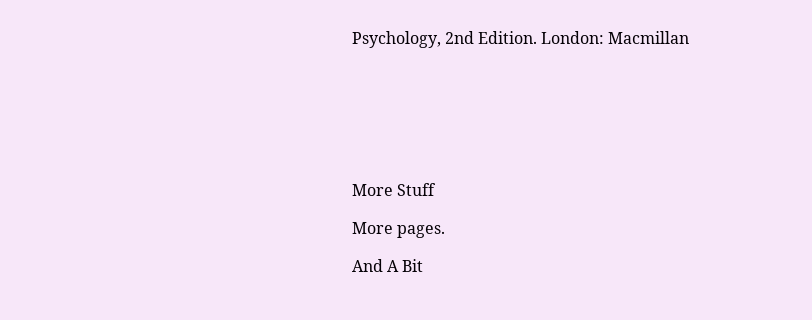Psychology, 2nd Edition. London: Macmillan







More Stuff

More pages.

And A Bit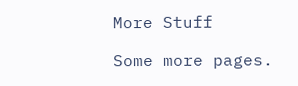More Stuff

Some more pages.